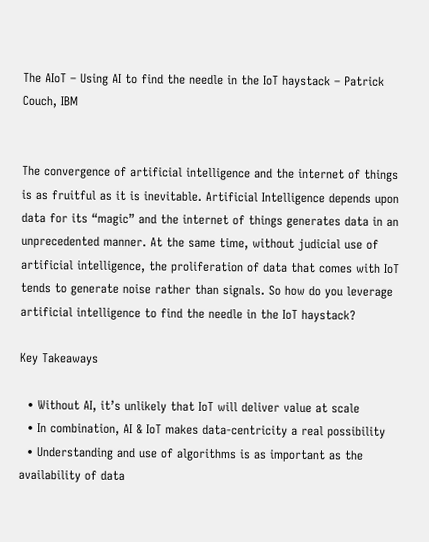The AIoT – Using AI to find the needle in the IoT haystack – Patrick Couch, IBM


The convergence of artificial intelligence and the internet of things is as fruitful as it is inevitable. Artificial Intelligence depends upon data for its “magic” and the internet of things generates data in an unprecedented manner. At the same time, without judicial use of artificial intelligence, the proliferation of data that comes with IoT tends to generate noise rather than signals. So how do you leverage artificial intelligence to find the needle in the IoT haystack?

Key Takeaways

  • Without AI, it’s unlikely that IoT will deliver value at scale
  • In combination, AI & IoT makes data-centricity a real possibility
  • Understanding and use of algorithms is as important as the availability of data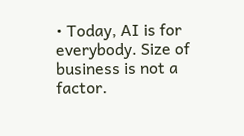• Today, AI is for everybody. Size of business is not a factor.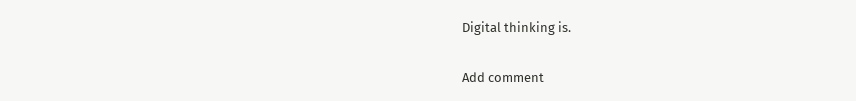Digital thinking is.

Add comment